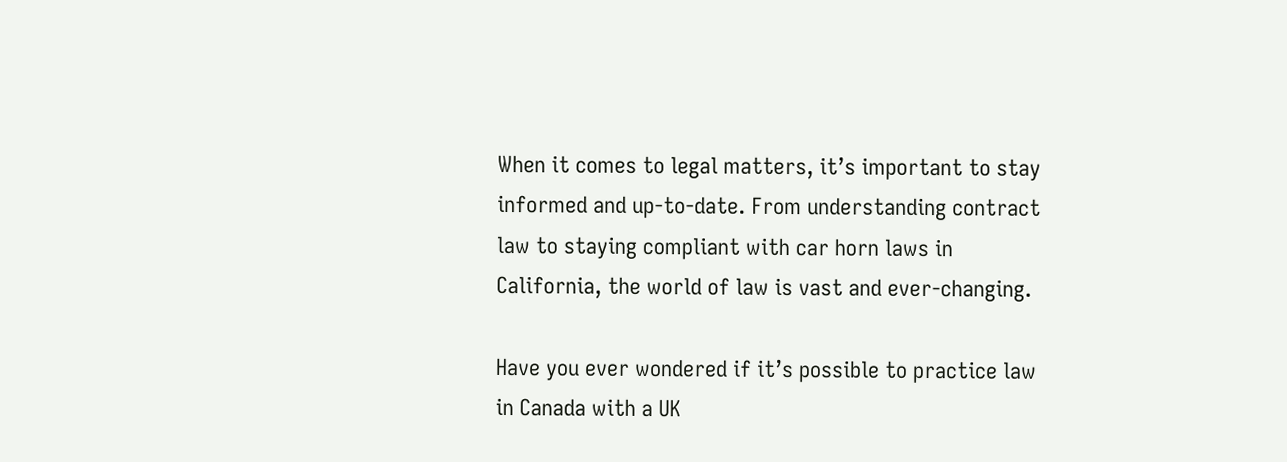When it comes to legal matters, it’s important to stay informed and up-to-date. From understanding contract law to staying compliant with car horn laws in California, the world of law is vast and ever-changing.

Have you ever wondered if it’s possible to practice law in Canada with a UK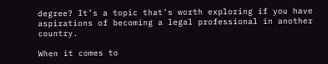degree? It’s a topic that’s worth exploring if you have aspirations of becoming a legal professional in another country.

When it comes to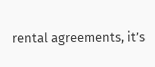rental agreements, it’s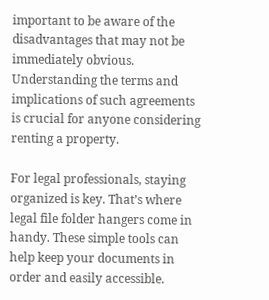important to be aware of the disadvantages that may not be immediately obvious. Understanding the terms and implications of such agreements is crucial for anyone considering renting a property.

For legal professionals, staying organized is key. That’s where legal file folder hangers come in handy. These simple tools can help keep your documents in order and easily accessible.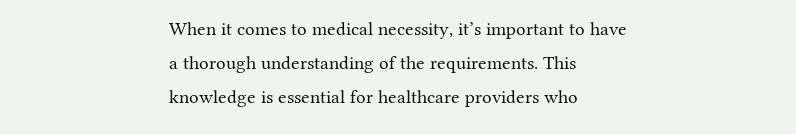When it comes to medical necessity, it’s important to have a thorough understanding of the requirements. This knowledge is essential for healthcare providers who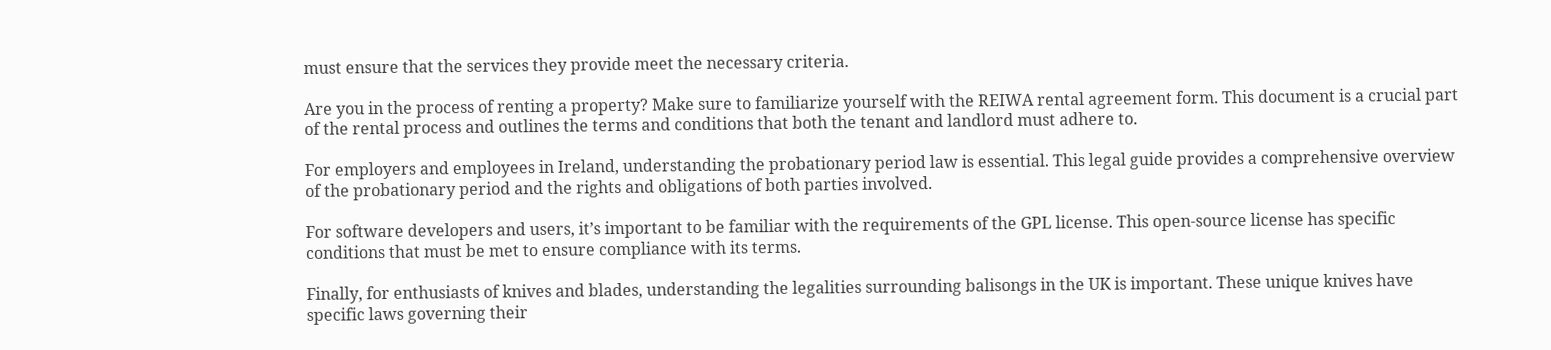must ensure that the services they provide meet the necessary criteria.

Are you in the process of renting a property? Make sure to familiarize yourself with the REIWA rental agreement form. This document is a crucial part of the rental process and outlines the terms and conditions that both the tenant and landlord must adhere to.

For employers and employees in Ireland, understanding the probationary period law is essential. This legal guide provides a comprehensive overview of the probationary period and the rights and obligations of both parties involved.

For software developers and users, it’s important to be familiar with the requirements of the GPL license. This open-source license has specific conditions that must be met to ensure compliance with its terms.

Finally, for enthusiasts of knives and blades, understanding the legalities surrounding balisongs in the UK is important. These unique knives have specific laws governing their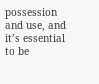possession and use, and it’s essential to be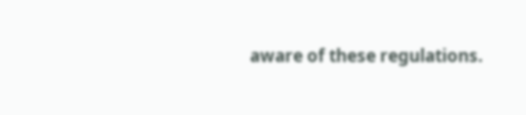aware of these regulations.